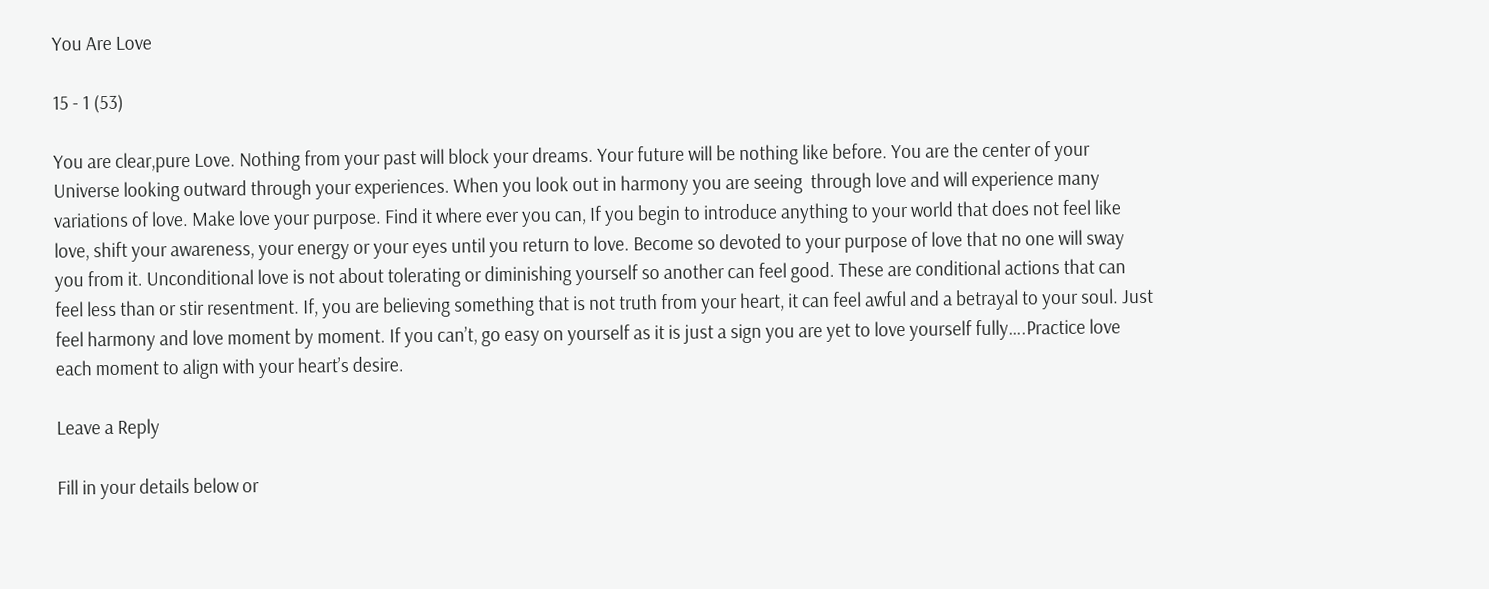You Are Love

15 - 1 (53)

You are clear,pure Love. Nothing from your past will block your dreams. Your future will be nothing like before. You are the center of your Universe looking outward through your experiences. When you look out in harmony you are seeing  through love and will experience many variations of love. Make love your purpose. Find it where ever you can, If you begin to introduce anything to your world that does not feel like love, shift your awareness, your energy or your eyes until you return to love. Become so devoted to your purpose of love that no one will sway you from it. Unconditional love is not about tolerating or diminishing yourself so another can feel good. These are conditional actions that can feel less than or stir resentment. If, you are believing something that is not truth from your heart, it can feel awful and a betrayal to your soul. Just feel harmony and love moment by moment. If you can’t, go easy on yourself as it is just a sign you are yet to love yourself fully….Practice love each moment to align with your heart’s desire.

Leave a Reply

Fill in your details below or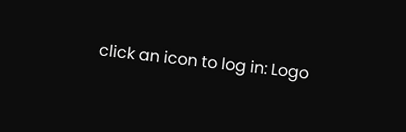click an icon to log in: Logo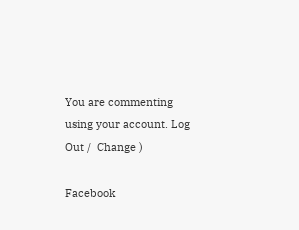You are commenting using your account. Log Out /  Change )

Facebook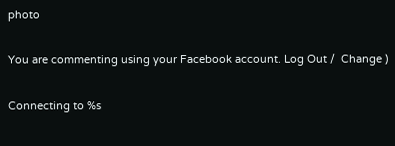photo

You are commenting using your Facebook account. Log Out /  Change )

Connecting to %s